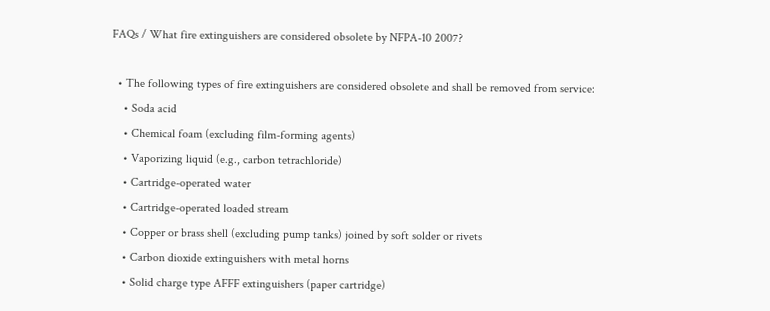FAQs / What fire extinguishers are considered obsolete by NFPA-10 2007?

  • The following types of fire extinguishers are considered obsolete and shall be removed from service:
    • Soda acid
    • Chemical foam (excluding film-forming agents)
    • Vaporizing liquid (e.g., carbon tetrachloride)
    • Cartridge-operated water
    • Cartridge-operated loaded stream
    • Copper or brass shell (excluding pump tanks) joined by soft solder or rivets
    • Carbon dioxide extinguishers with metal horns
    • Solid charge type AFFF extinguishers (paper cartridge)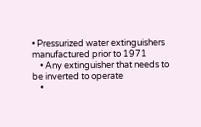• Pressurized water extinguishers manufactured prior to 1971
    • Any extinguisher that needs to be inverted to operate
    •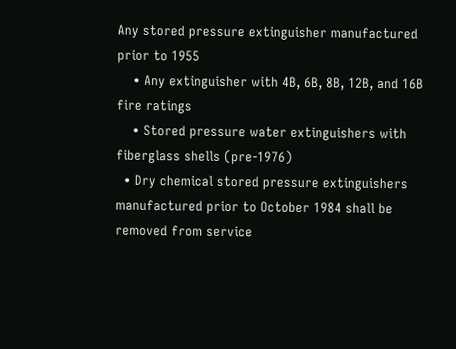Any stored pressure extinguisher manufactured prior to 1955
    • Any extinguisher with 4B, 6B, 8B, 12B, and 16B fire ratings
    • Stored pressure water extinguishers with fiberglass shells (pre-1976)
  • Dry chemical stored pressure extinguishers manufactured prior to October 1984 shall be removed from service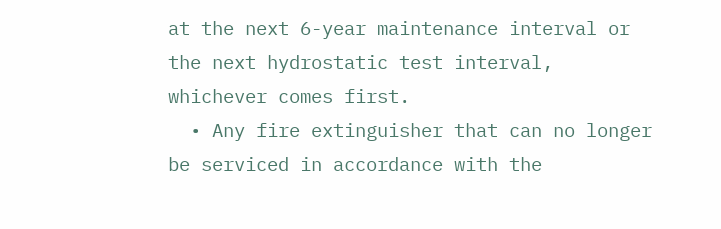at the next 6-year maintenance interval or the next hydrostatic test interval, whichever comes first.
  • Any fire extinguisher that can no longer be serviced in accordance with the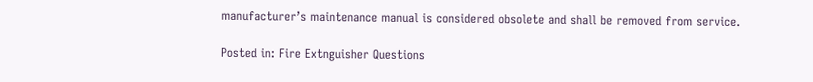manufacturer’s maintenance manual is considered obsolete and shall be removed from service.

Posted in: Fire Extnguisher Questions